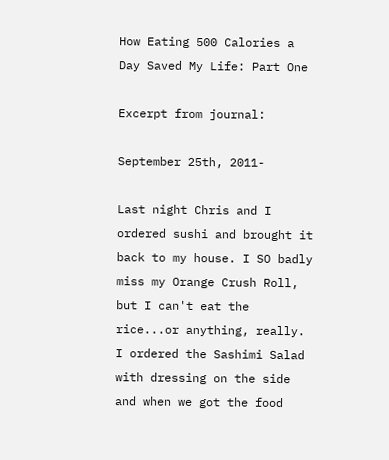How Eating 500 Calories a Day Saved My Life: Part One

Excerpt from journal:

September 25th, 2011-

Last night Chris and I ordered sushi and brought it back to my house. I SO badly miss my Orange Crush Roll, but I can't eat the rice...or anything, really. I ordered the Sashimi Salad with dressing on the side and when we got the food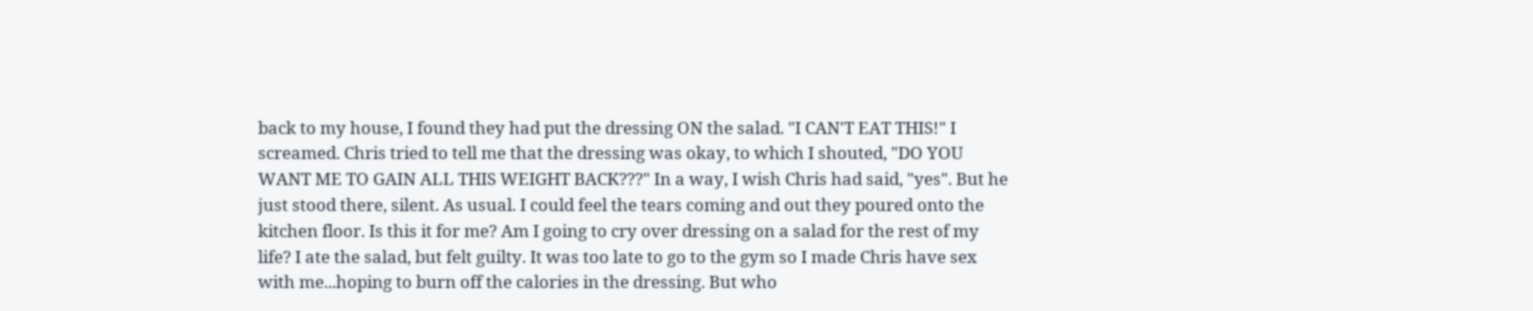back to my house, I found they had put the dressing ON the salad. "I CAN'T EAT THIS!" I screamed. Chris tried to tell me that the dressing was okay, to which I shouted, "DO YOU WANT ME TO GAIN ALL THIS WEIGHT BACK???" In a way, I wish Chris had said, "yes". But he just stood there, silent. As usual. I could feel the tears coming and out they poured onto the kitchen floor. Is this it for me? Am I going to cry over dressing on a salad for the rest of my life? I ate the salad, but felt guilty. It was too late to go to the gym so I made Chris have sex with me...hoping to burn off the calories in the dressing. But who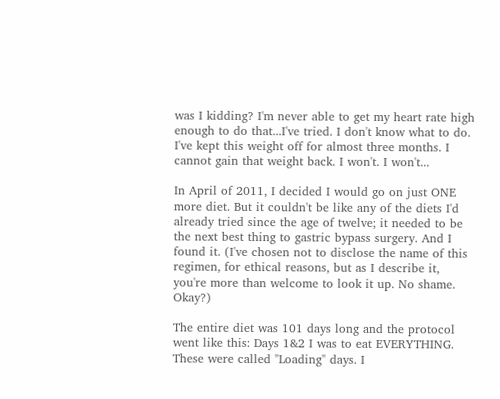was I kidding? I'm never able to get my heart rate high enough to do that...I've tried. I don't know what to do. I've kept this weight off for almost three months. I cannot gain that weight back. I won't. I won't...

In April of 2011, I decided I would go on just ONE more diet. But it couldn't be like any of the diets I'd already tried since the age of twelve; it needed to be the next best thing to gastric bypass surgery. And I found it. (I've chosen not to disclose the name of this regimen, for ethical reasons, but as I describe it, you're more than welcome to look it up. No shame. Okay?)

The entire diet was 101 days long and the protocol went like this: Days 1&2 I was to eat EVERYTHING. These were called "Loading" days. I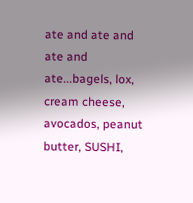ate and ate and ate and ate...bagels, lox, cream cheese, avocados, peanut butter, SUSHI,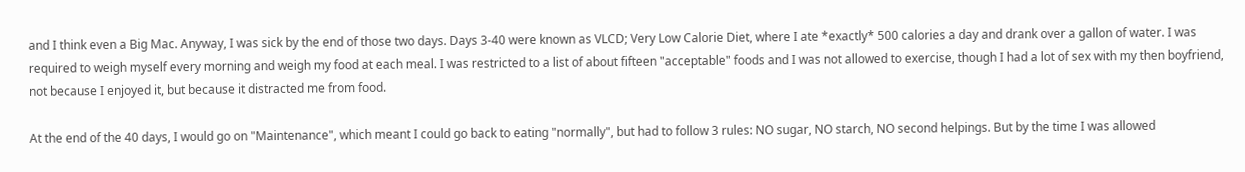and I think even a Big Mac. Anyway, I was sick by the end of those two days. Days 3-40 were known as VLCD; Very Low Calorie Diet, where I ate *exactly* 500 calories a day and drank over a gallon of water. I was required to weigh myself every morning and weigh my food at each meal. I was restricted to a list of about fifteen "acceptable" foods and I was not allowed to exercise, though I had a lot of sex with my then boyfriend, not because I enjoyed it, but because it distracted me from food.

At the end of the 40 days, I would go on "Maintenance", which meant I could go back to eating "normally", but had to follow 3 rules: NO sugar, NO starch, NO second helpings. But by the time I was allowed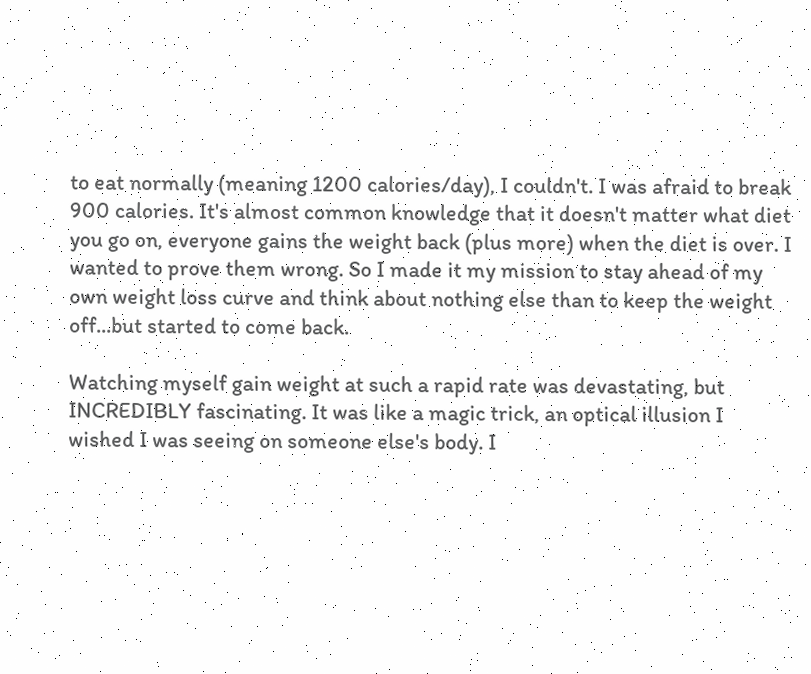to eat normally (meaning 1200 calories/day), I couldn't. I was afraid to break 900 calories. It's almost common knowledge that it doesn't matter what diet you go on, everyone gains the weight back (plus more) when the diet is over. I wanted to prove them wrong. So I made it my mission to stay ahead of my own weight loss curve and think about nothing else than to keep the weight off...but started to come back.

Watching myself gain weight at such a rapid rate was devastating, but INCREDIBLY fascinating. It was like a magic trick, an optical illusion I wished I was seeing on someone else's body. I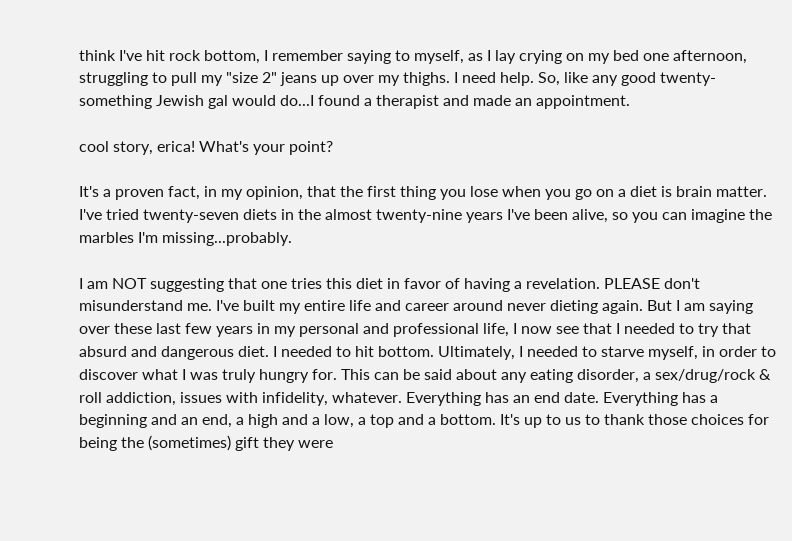think I've hit rock bottom, I remember saying to myself, as I lay crying on my bed one afternoon, struggling to pull my "size 2" jeans up over my thighs. I need help. So, like any good twenty-something Jewish gal would do...I found a therapist and made an appointment.

cool story, erica! What's your point?

It's a proven fact, in my opinion, that the first thing you lose when you go on a diet is brain matter. I've tried twenty-seven diets in the almost twenty-nine years I've been alive, so you can imagine the marbles I'm missing...probably.

I am NOT suggesting that one tries this diet in favor of having a revelation. PLEASE don't misunderstand me. I've built my entire life and career around never dieting again. But I am saying over these last few years in my personal and professional life, I now see that I needed to try that absurd and dangerous diet. I needed to hit bottom. Ultimately, I needed to starve myself, in order to discover what I was truly hungry for. This can be said about any eating disorder, a sex/drug/rock & roll addiction, issues with infidelity, whatever. Everything has an end date. Everything has a beginning and an end, a high and a low, a top and a bottom. It's up to us to thank those choices for being the (sometimes) gift they were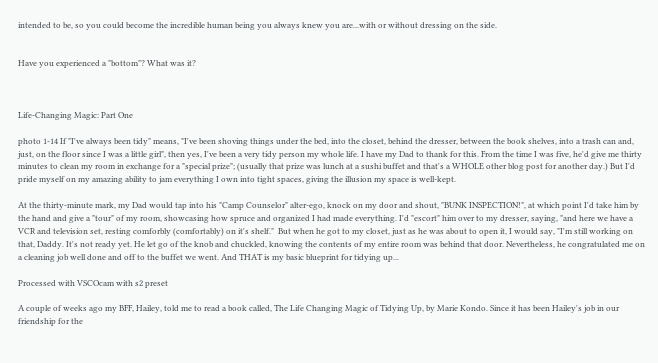intended to be, so you could become the incredible human being you always knew you are...with or without dressing on the side.


Have you experienced a "bottom"? What was it?



Life-Changing Magic: Part One

photo 1-14 If "I've always been tidy" means, "I've been shoving things under the bed, into the closet, behind the dresser, between the book shelves, into a trash can and, just, on the floor since I was a little girl", then yes, I've been a very tidy person my whole life. I have my Dad to thank for this. From the time I was five, he'd give me thirty minutes to clean my room in exchange for a "special prize"; (usually that prize was lunch at a sushi buffet and that's a WHOLE other blog post for another day.) But I'd pride myself on my amazing ability to jam everything I own into tight spaces, giving the illusion my space is well-kept.

At the thirty-minute mark, my Dad would tap into his "Camp Counselor" alter-ego, knock on my door and shout, "BUNK INSPECTION!", at which point I'd take him by the hand and give a "tour" of my room, showcasing how spruce and organized I had made everything. I'd "escort" him over to my dresser, saying, "and here we have a VCR and television set, resting comforbly (comfortably) on it's shelf."  But when he got to my closet, just as he was about to open it, I would say, "I'm still working on that, Daddy. It's not ready yet. He let go of the knob and chuckled, knowing the contents of my entire room was behind that door. Nevertheless, he congratulated me on a cleaning job well done and off to the buffet we went. And THAT is my basic blueprint for tidying up...

Processed with VSCOcam with s2 preset

A couple of weeks ago my BFF, Hailey, told me to read a book called, The Life Changing Magic of Tidying Up, by Marie Kondo. Since it has been Hailey's job in our friendship for the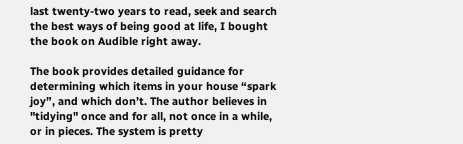last twenty-two years to read, seek and search the best ways of being good at life, I bought the book on Audible right away.

The book provides detailed guidance for determining which items in your house “spark joy”, and which don’t. The author believes in "tidying" once and for all, not once in a while, or in pieces. The system is pretty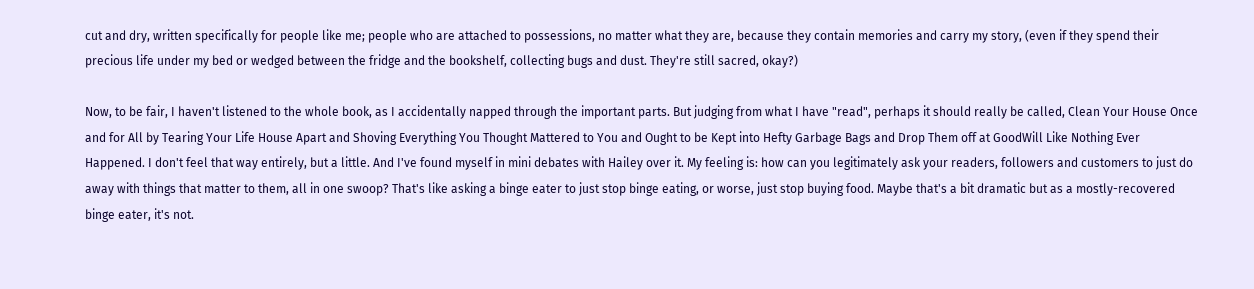cut and dry, written specifically for people like me; people who are attached to possessions, no matter what they are, because they contain memories and carry my story, (even if they spend their precious life under my bed or wedged between the fridge and the bookshelf, collecting bugs and dust. They're still sacred, okay?)

Now, to be fair, I haven't listened to the whole book, as I accidentally napped through the important parts. But judging from what I have "read", perhaps it should really be called, Clean Your House Once and for All by Tearing Your Life House Apart and Shoving Everything You Thought Mattered to You and Ought to be Kept into Hefty Garbage Bags and Drop Them off at GoodWill Like Nothing Ever Happened. I don't feel that way entirely, but a little. And I've found myself in mini debates with Hailey over it. My feeling is: how can you legitimately ask your readers, followers and customers to just do away with things that matter to them, all in one swoop? That's like asking a binge eater to just stop binge eating, or worse, just stop buying food. Maybe that's a bit dramatic but as a mostly-recovered binge eater, it's not.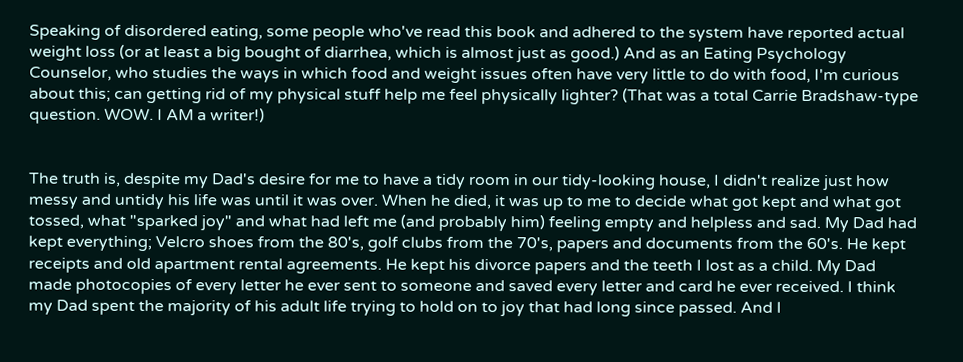Speaking of disordered eating, some people who've read this book and adhered to the system have reported actual weight loss (or at least a big bought of diarrhea, which is almost just as good.) And as an Eating Psychology Counselor, who studies the ways in which food and weight issues often have very little to do with food, I'm curious about this; can getting rid of my physical stuff help me feel physically lighter? (That was a total Carrie Bradshaw-type question. WOW. I AM a writer!)


The truth is, despite my Dad's desire for me to have a tidy room in our tidy-looking house, I didn't realize just how messy and untidy his life was until it was over. When he died, it was up to me to decide what got kept and what got tossed, what "sparked joy" and what had left me (and probably him) feeling empty and helpless and sad. My Dad had kept everything; Velcro shoes from the 80's, golf clubs from the 70's, papers and documents from the 60's. He kept receipts and old apartment rental agreements. He kept his divorce papers and the teeth I lost as a child. My Dad made photocopies of every letter he ever sent to someone and saved every letter and card he ever received. I think my Dad spent the majority of his adult life trying to hold on to joy that had long since passed. And I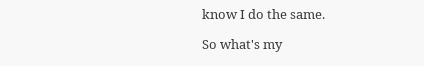know I do the same.

So what's my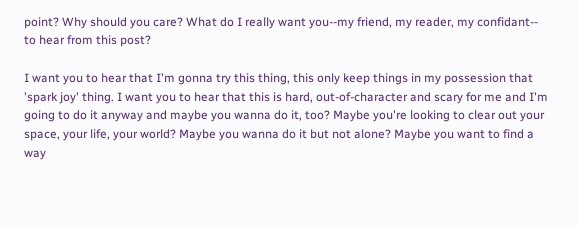point? Why should you care? What do I really want you--my friend, my reader, my confidant-- to hear from this post?

I want you to hear that I'm gonna try this thing, this only keep things in my possession that 'spark joy' thing. I want you to hear that this is hard, out-of-character and scary for me and I'm going to do it anyway and maybe you wanna do it, too? Maybe you're looking to clear out your space, your life, your world? Maybe you wanna do it but not alone? Maybe you want to find a way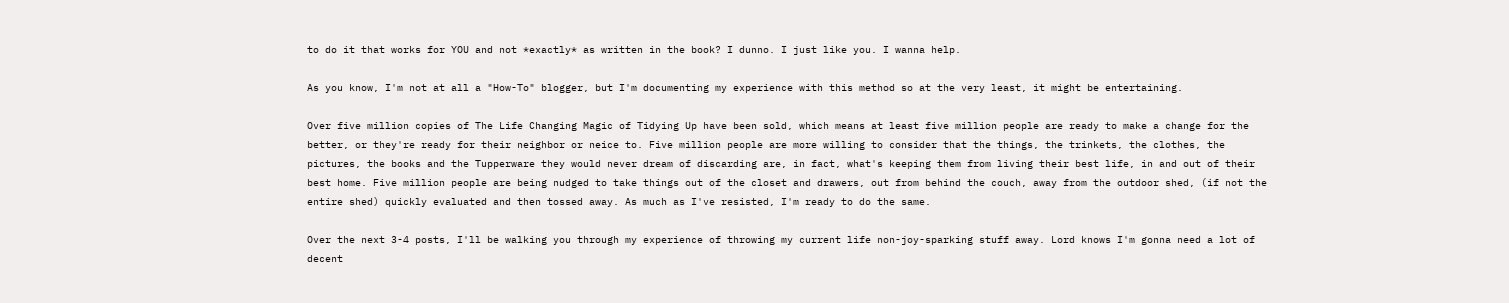to do it that works for YOU and not *exactly* as written in the book? I dunno. I just like you. I wanna help.

As you know, I'm not at all a "How-To" blogger, but I'm documenting my experience with this method so at the very least, it might be entertaining.

Over five million copies of The Life Changing Magic of Tidying Up have been sold, which means at least five million people are ready to make a change for the better, or they're ready for their neighbor or neice to. Five million people are more willing to consider that the things, the trinkets, the clothes, the pictures, the books and the Tupperware they would never dream of discarding are, in fact, what's keeping them from living their best life, in and out of their best home. Five million people are being nudged to take things out of the closet and drawers, out from behind the couch, away from the outdoor shed, (if not the entire shed) quickly evaluated and then tossed away. As much as I've resisted, I'm ready to do the same.

Over the next 3-4 posts, I'll be walking you through my experience of throwing my current life non-joy-sparking stuff away. Lord knows I'm gonna need a lot of decent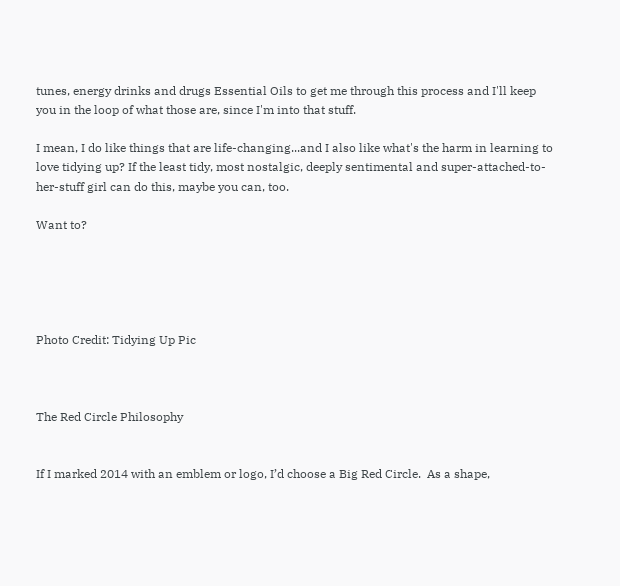tunes, energy drinks and drugs Essential Oils to get me through this process and I'll keep you in the loop of what those are, since I'm into that stuff.

I mean, I do like things that are life-changing...and I also like what's the harm in learning to love tidying up? If the least tidy, most nostalgic, deeply sentimental and super-attached-to-her-stuff girl can do this, maybe you can, too.

Want to?





Photo Credit: Tidying Up Pic



The Red Circle Philosophy


If I marked 2014 with an emblem or logo, I’d choose a Big Red Circle.  As a shape,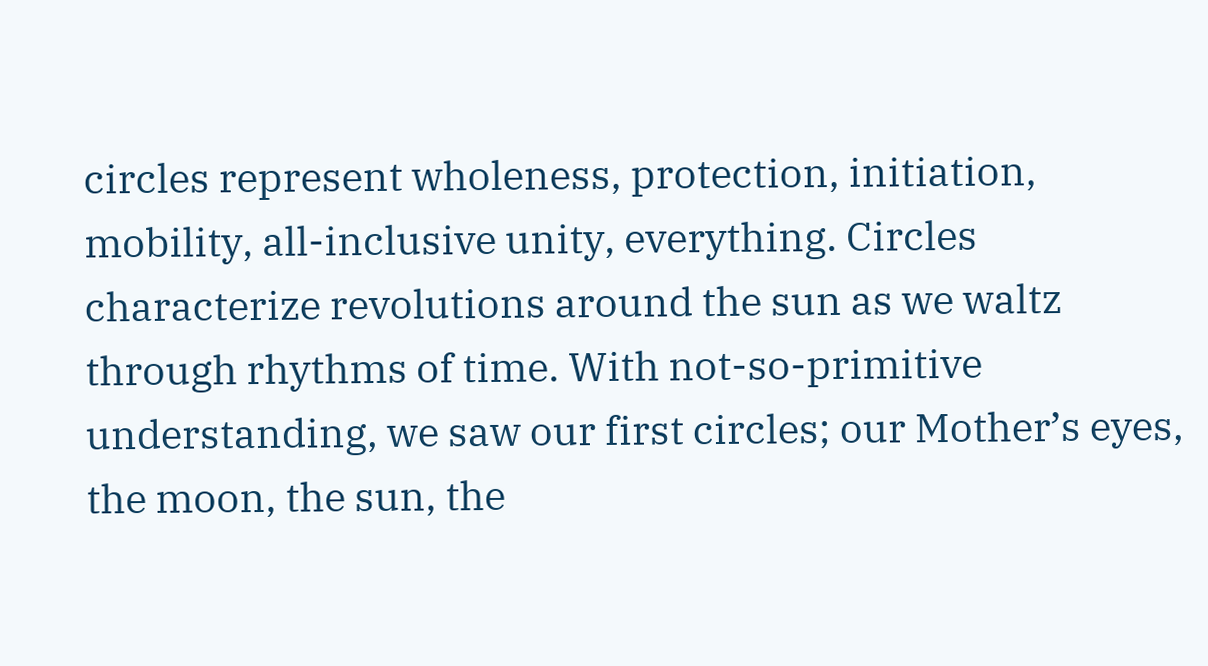circles represent wholeness, protection, initiation, mobility, all-inclusive unity, everything. Circles characterize revolutions around the sun as we waltz through rhythms of time. With not-so-primitive understanding, we saw our first circles; our Mother’s eyes, the moon, the sun, the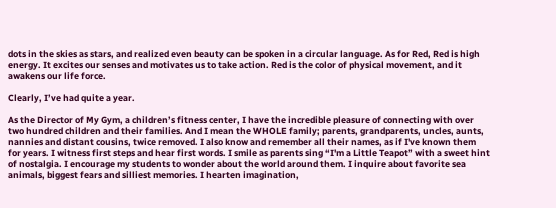dots in the skies as stars, and realized even beauty can be spoken in a circular language. As for Red, Red is high energy. It excites our senses and motivates us to take action. Red is the color of physical movement, and it awakens our life force.

Clearly, I’ve had quite a year.

As the Director of My Gym, a children’s fitness center, I have the incredible pleasure of connecting with over two hundred children and their families. And I mean the WHOLE family; parents, grandparents, uncles, aunts, nannies and distant cousins, twice removed. I also know and remember all their names, as if I've known them for years. I witness first steps and hear first words. I smile as parents sing “I'm a Little Teapot” with a sweet hint of nostalgia. I encourage my students to wonder about the world around them. I inquire about favorite sea animals, biggest fears and silliest memories. I hearten imagination,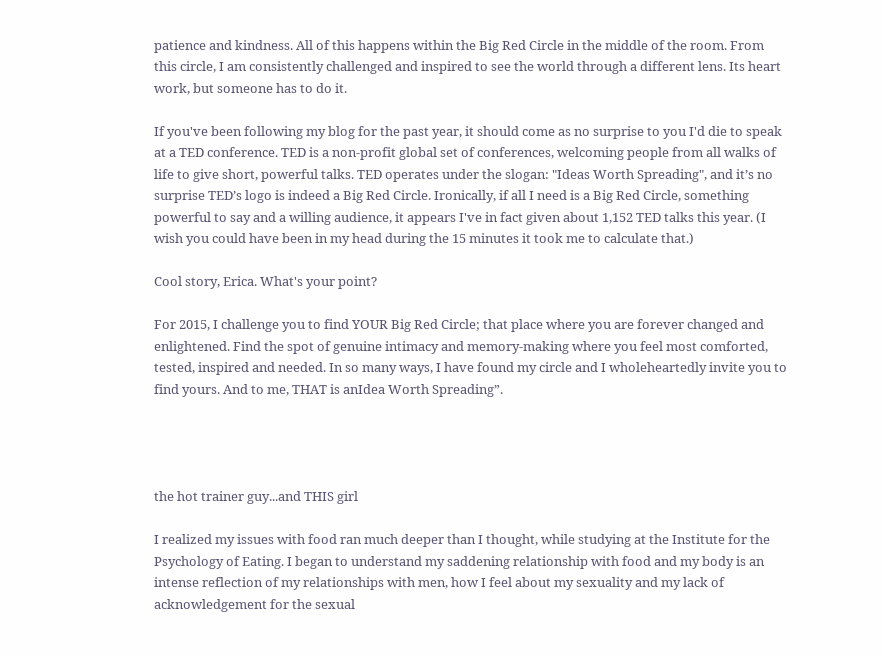patience and kindness. All of this happens within the Big Red Circle in the middle of the room. From this circle, I am consistently challenged and inspired to see the world through a different lens. Its heart work, but someone has to do it.

If you've been following my blog for the past year, it should come as no surprise to you I'd die to speak at a TED conference. TED is a non-profit global set of conferences, welcoming people from all walks of life to give short, powerful talks. TED operates under the slogan: "Ideas Worth Spreading", and it’s no surprise TED’s logo is indeed a Big Red Circle. Ironically, if all I need is a Big Red Circle, something powerful to say and a willing audience, it appears I've in fact given about 1,152 TED talks this year. (I wish you could have been in my head during the 15 minutes it took me to calculate that.)

Cool story, Erica. What's your point?

For 2015, I challenge you to find YOUR Big Red Circle; that place where you are forever changed and enlightened. Find the spot of genuine intimacy and memory-making where you feel most comforted, tested, inspired and needed. In so many ways, I have found my circle and I wholeheartedly invite you to find yours. And to me, THAT is anIdea Worth Spreading”.




the hot trainer guy...and THIS girl

I realized my issues with food ran much deeper than I thought, while studying at the Institute for the Psychology of Eating. I began to understand my saddening relationship with food and my body is an intense reflection of my relationships with men, how I feel about my sexuality and my lack of acknowledgement for the sexual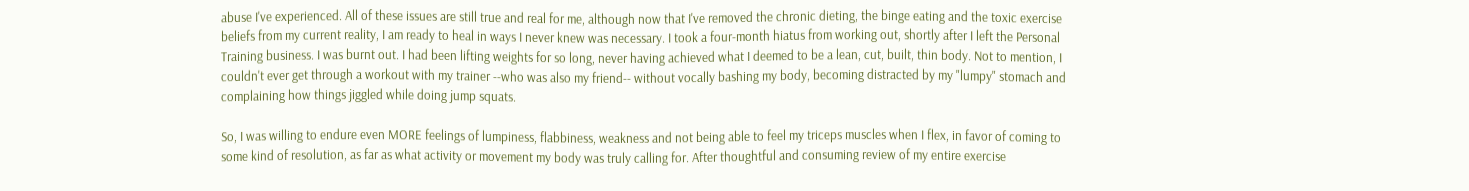abuse I've experienced. All of these issues are still true and real for me, although now that I've removed the chronic dieting, the binge eating and the toxic exercise beliefs from my current reality, I am ready to heal in ways I never knew was necessary. I took a four-month hiatus from working out, shortly after I left the Personal Training business. I was burnt out. I had been lifting weights for so long, never having achieved what I deemed to be a lean, cut, built, thin body. Not to mention, I couldn't ever get through a workout with my trainer --who was also my friend-- without vocally bashing my body, becoming distracted by my "lumpy" stomach and complaining how things jiggled while doing jump squats.

So, I was willing to endure even MORE feelings of lumpiness, flabbiness, weakness and not being able to feel my triceps muscles when I flex, in favor of coming to some kind of resolution, as far as what activity or movement my body was truly calling for. After thoughtful and consuming review of my entire exercise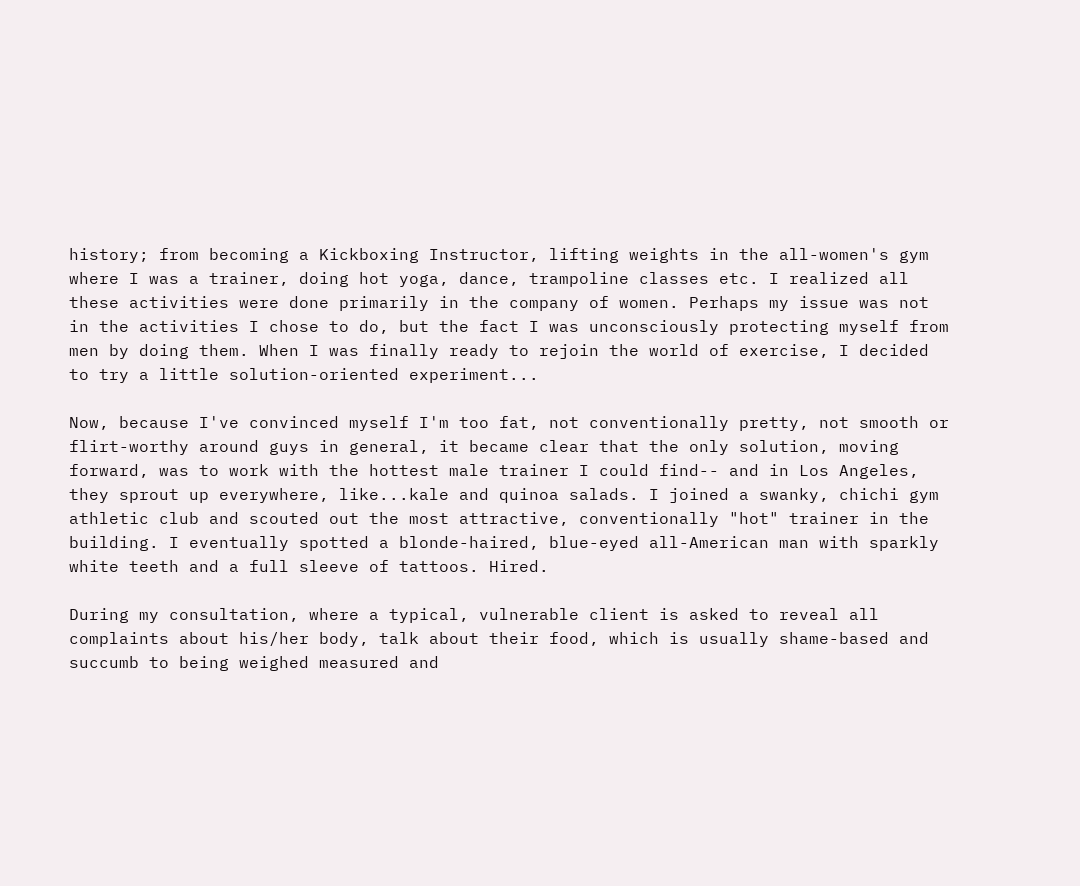history; from becoming a Kickboxing Instructor, lifting weights in the all-women's gym where I was a trainer, doing hot yoga, dance, trampoline classes etc. I realized all these activities were done primarily in the company of women. Perhaps my issue was not in the activities I chose to do, but the fact I was unconsciously protecting myself from men by doing them. When I was finally ready to rejoin the world of exercise, I decided to try a little solution-oriented experiment...

Now, because I've convinced myself I'm too fat, not conventionally pretty, not smooth or flirt-worthy around guys in general, it became clear that the only solution, moving forward, was to work with the hottest male trainer I could find-- and in Los Angeles, they sprout up everywhere, like...kale and quinoa salads. I joined a swanky, chichi gym athletic club and scouted out the most attractive, conventionally "hot" trainer in the building. I eventually spotted a blonde-haired, blue-eyed all-American man with sparkly white teeth and a full sleeve of tattoos. Hired.

During my consultation, where a typical, vulnerable client is asked to reveal all complaints about his/her body, talk about their food, which is usually shame-based and succumb to being weighed measured and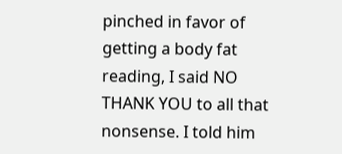pinched in favor of getting a body fat reading, I said NO THANK YOU to all that nonsense. I told him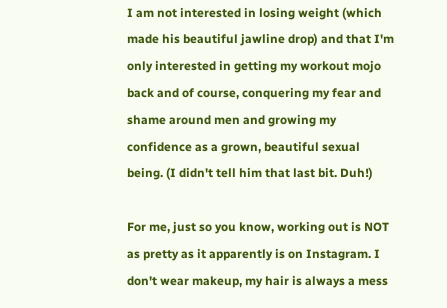I am not interested in losing weight (which made his beautiful jawline drop) and that I'm only interested in getting my workout mojo back and of course, conquering my fear and shame around men and growing my confidence as a grown, beautiful sexual being. (I didn't tell him that last bit. Duh!)

For me, just so you know, working out is NOT as pretty as it apparently is on Instagram. I don't wear makeup, my hair is always a mess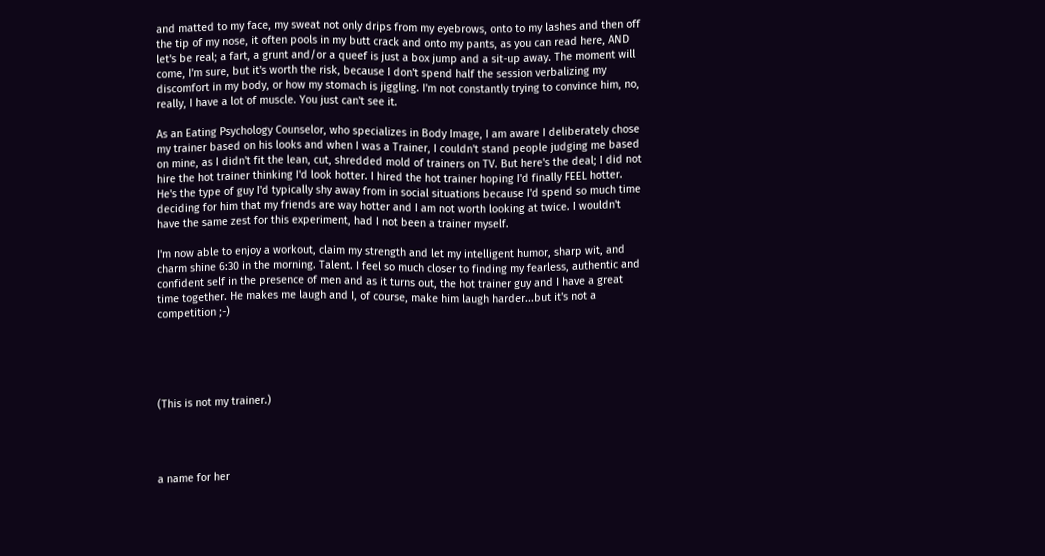and matted to my face, my sweat not only drips from my eyebrows, onto to my lashes and then off the tip of my nose, it often pools in my butt crack and onto my pants, as you can read here, AND let's be real; a fart, a grunt and/or a queef is just a box jump and a sit-up away. The moment will come, I'm sure, but it's worth the risk, because I don't spend half the session verbalizing my discomfort in my body, or how my stomach is jiggling. I'm not constantly trying to convince him, no, really, I have a lot of muscle. You just can't see it.

As an Eating Psychology Counselor, who specializes in Body Image, I am aware I deliberately chose my trainer based on his looks and when I was a Trainer, I couldn't stand people judging me based on mine, as I didn't fit the lean, cut, shredded mold of trainers on TV. But here's the deal; I did not hire the hot trainer thinking I'd look hotter. I hired the hot trainer hoping I'd finally FEEL hotter. He's the type of guy I'd typically shy away from in social situations because I'd spend so much time deciding for him that my friends are way hotter and I am not worth looking at twice. I wouldn't have the same zest for this experiment, had I not been a trainer myself.

I'm now able to enjoy a workout, claim my strength and let my intelligent humor, sharp wit, and charm shine 6:30 in the morning. Talent. I feel so much closer to finding my fearless, authentic and confident self in the presence of men and as it turns out, the hot trainer guy and I have a great time together. He makes me laugh and I, of course, make him laugh harder...but it's not a competition ;-)





(This is not my trainer.)




a name for her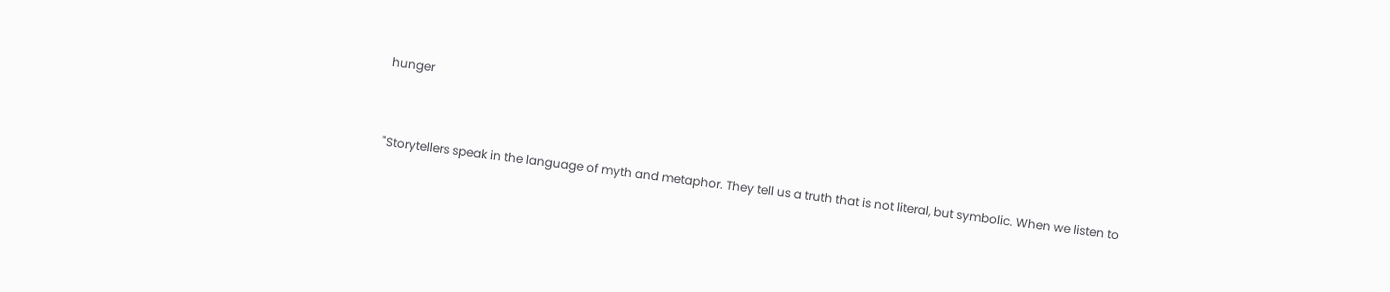hunger


"Storytellers speak in the language of myth and metaphor. They tell us a truth that is not literal, but symbolic. When we listen to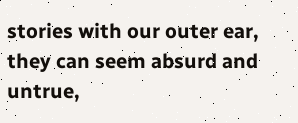stories with our outer ear, they can seem absurd and untrue,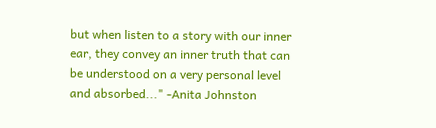but when listen to a story with our inner ear, they convey an inner truth that can be understood on a very personal level and absorbed..." -Anita Johnston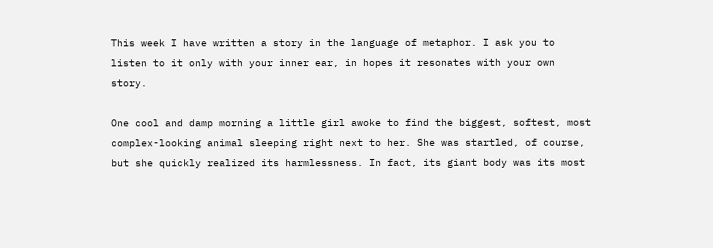This week I have written a story in the language of metaphor. I ask you to listen to it only with your inner ear, in hopes it resonates with your own story.

One cool and damp morning a little girl awoke to find the biggest, softest, most complex-looking animal sleeping right next to her. She was startled, of course, but she quickly realized its harmlessness. In fact, its giant body was its most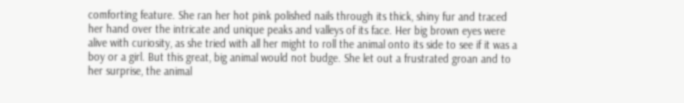comforting feature. She ran her hot pink polished nails through its thick, shiny fur and traced her hand over the intricate and unique peaks and valleys of its face. Her big brown eyes were alive with curiosity, as she tried with all her might to roll the animal onto its side to see if it was a boy or a girl. But this great, big animal would not budge. She let out a frustrated groan and to her surprise, the animal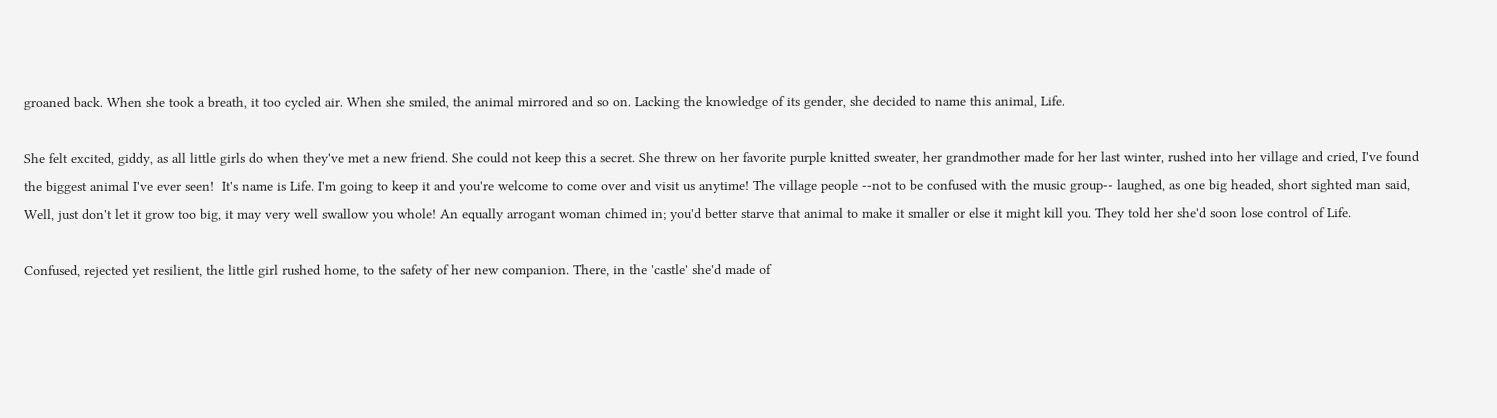groaned back. When she took a breath, it too cycled air. When she smiled, the animal mirrored and so on. Lacking the knowledge of its gender, she decided to name this animal, Life.

She felt excited, giddy, as all little girls do when they've met a new friend. She could not keep this a secret. She threw on her favorite purple knitted sweater, her grandmother made for her last winter, rushed into her village and cried, I've found the biggest animal I've ever seen!  It's name is Life. I'm going to keep it and you're welcome to come over and visit us anytime! The village people --not to be confused with the music group-- laughed, as one big headed, short sighted man said, Well, just don't let it grow too big, it may very well swallow you whole! An equally arrogant woman chimed in; you'd better starve that animal to make it smaller or else it might kill you. They told her she'd soon lose control of Life.

Confused, rejected yet resilient, the little girl rushed home, to the safety of her new companion. There, in the 'castle' she'd made of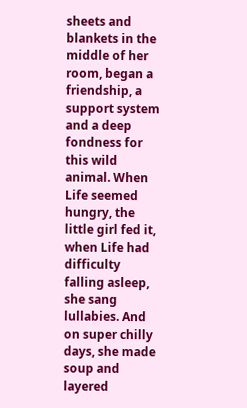sheets and blankets in the middle of her room, began a friendship, a support system and a deep fondness for this wild animal. When Life seemed hungry, the little girl fed it, when Life had difficulty falling asleep, she sang lullabies. And on super chilly days, she made soup and layered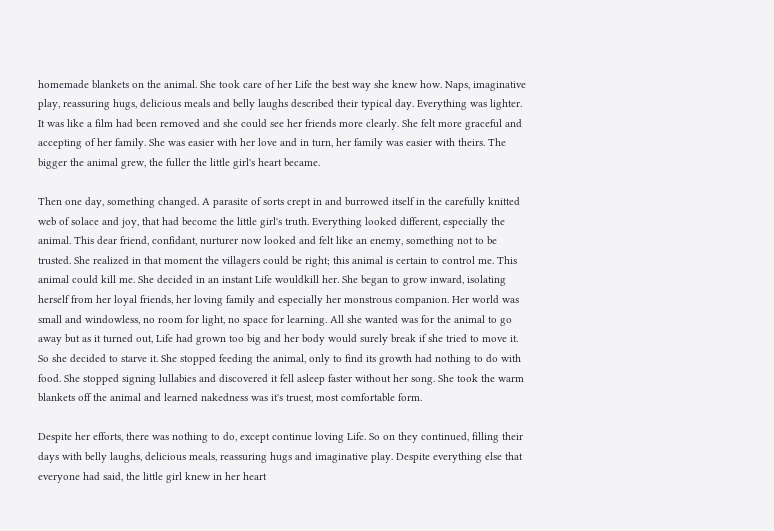homemade blankets on the animal. She took care of her Life the best way she knew how. Naps, imaginative play, reassuring hugs, delicious meals and belly laughs described their typical day. Everything was lighter. It was like a film had been removed and she could see her friends more clearly. She felt more graceful and accepting of her family. She was easier with her love and in turn, her family was easier with theirs. The bigger the animal grew, the fuller the little girl's heart became.

Then one day, something changed. A parasite of sorts crept in and burrowed itself in the carefully knitted web of solace and joy, that had become the little girl's truth. Everything looked different, especially the animal. This dear friend, confidant, nurturer now looked and felt like an enemy, something not to be trusted. She realized in that moment the villagers could be right; this animal is certain to control me. This animal could kill me. She decided in an instant Life wouldkill her. She began to grow inward, isolating herself from her loyal friends, her loving family and especially her monstrous companion. Her world was small and windowless, no room for light, no space for learning. All she wanted was for the animal to go away but as it turned out, Life had grown too big and her body would surely break if she tried to move it. So she decided to starve it. She stopped feeding the animal, only to find its growth had nothing to do with food. She stopped signing lullabies and discovered it fell asleep faster without her song. She took the warm blankets off the animal and learned nakedness was it's truest, most comfortable form.

Despite her efforts, there was nothing to do, except continue loving Life. So on they continued, filling their days with belly laughs, delicious meals, reassuring hugs and imaginative play. Despite everything else that everyone had said, the little girl knew in her heart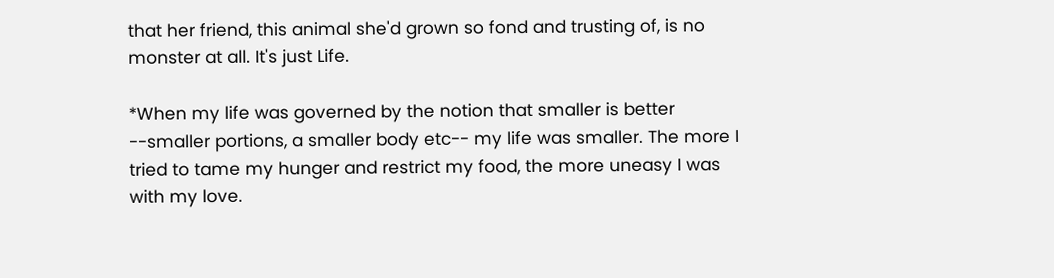that her friend, this animal she'd grown so fond and trusting of, is no monster at all. It's just Life.

*When my life was governed by the notion that smaller is better --smaller portions, a smaller body etc-- my life was smaller. The more I tried to tame my hunger and restrict my food, the more uneasy I was with my love.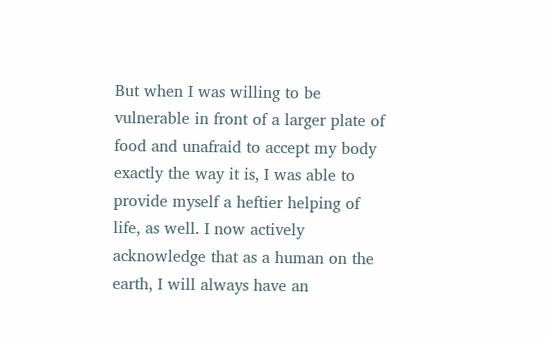But when I was willing to be vulnerable in front of a larger plate of food and unafraid to accept my body exactly the way it is, I was able to provide myself a heftier helping of life, as well. I now actively acknowledge that as a human on the earth, I will always have an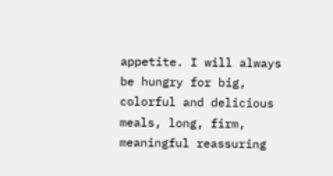appetite. I will always be hungry for big, colorful and delicious meals, long, firm, meaningful reassuring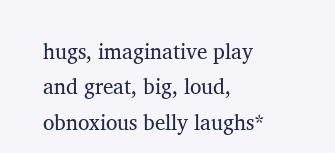hugs, imaginative play and great, big, loud, obnoxious belly laughs*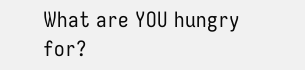What are YOU hungry for?